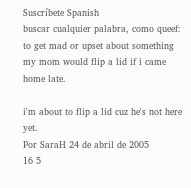Suscríbete Spanish
buscar cualquier palabra, como queef:
to get mad or upset about something
my mom would flip a lid if i came home late.

i'm about to flip a lid cuz he's not here yet.
Por SaraH 24 de abril de 2005
16 5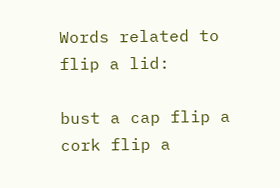Words related to flip a lid:

bust a cap flip a cork flip a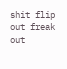shit flip out freak out